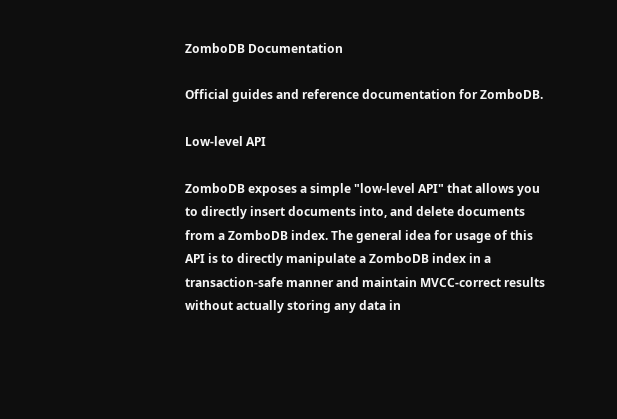ZomboDB Documentation

Official guides and reference documentation for ZomboDB.

Low-level API

ZomboDB exposes a simple "low-level API" that allows you to directly insert documents into, and delete documents from a ZomboDB index. The general idea for usage of this API is to directly manipulate a ZomboDB index in a transaction-safe manner and maintain MVCC-correct results without actually storing any data in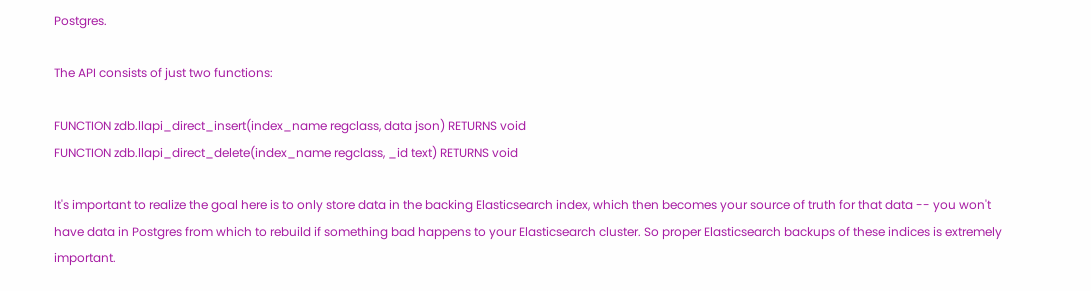Postgres.

The API consists of just two functions:

FUNCTION zdb.llapi_direct_insert(index_name regclass, data json) RETURNS void
FUNCTION zdb.llapi_direct_delete(index_name regclass, _id text) RETURNS void

It's important to realize the goal here is to only store data in the backing Elasticsearch index, which then becomes your source of truth for that data -- you won't have data in Postgres from which to rebuild if something bad happens to your Elasticsearch cluster. So proper Elasticsearch backups of these indices is extremely important.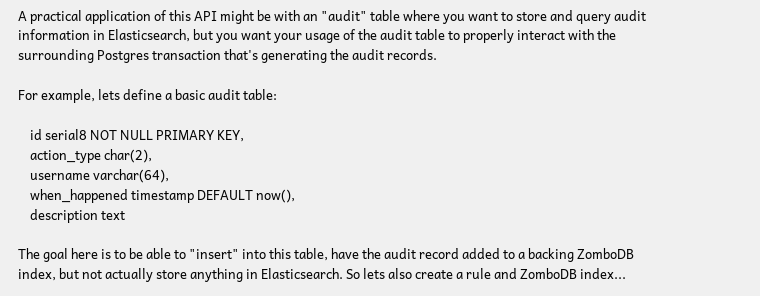A practical application of this API might be with an "audit" table where you want to store and query audit information in Elasticsearch, but you want your usage of the audit table to properly interact with the surrounding Postgres transaction that's generating the audit records.

For example, lets define a basic audit table:

    id serial8 NOT NULL PRIMARY KEY,
    action_type char(2),
    username varchar(64),
    when_happened timestamp DEFAULT now(),
    description text

The goal here is to be able to "insert" into this table, have the audit record added to a backing ZomboDB index, but not actually store anything in Elasticsearch. So lets also create a rule and ZomboDB index...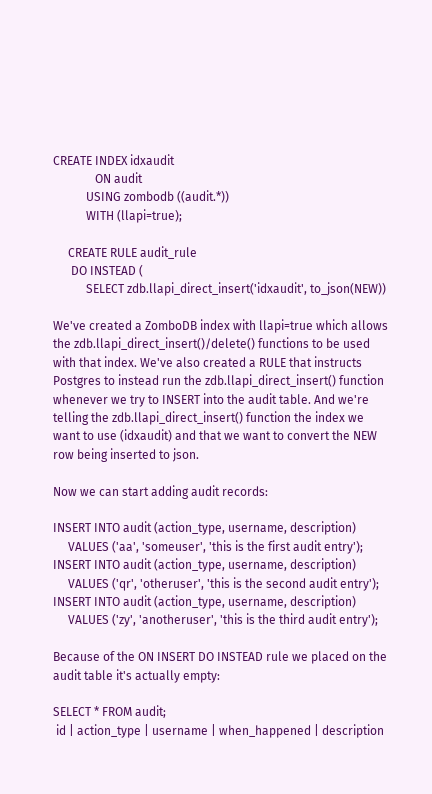CREATE INDEX idxaudit
              ON audit
           USING zombodb ((audit.*))
           WITH (llapi=true);

     CREATE RULE audit_rule
      DO INSTEAD (
           SELECT zdb.llapi_direct_insert('idxaudit', to_json(NEW))

We've created a ZomboDB index with llapi=true which allows the zdb.llapi_direct_insert()/delete() functions to be used with that index. We've also created a RULE that instructs Postgres to instead run the zdb.llapi_direct_insert() function whenever we try to INSERT into the audit table. And we're telling the zdb.llapi_direct_insert() function the index we want to use (idxaudit) and that we want to convert the NEW row being inserted to json.

Now we can start adding audit records:

INSERT INTO audit (action_type, username, description)
     VALUES ('aa', 'someuser', 'this is the first audit entry');
INSERT INTO audit (action_type, username, description)
     VALUES ('qr', 'otheruser', 'this is the second audit entry');
INSERT INTO audit (action_type, username, description)
     VALUES ('zy', 'anotheruser', 'this is the third audit entry');

Because of the ON INSERT DO INSTEAD rule we placed on the audit table it's actually empty:

SELECT * FROM audit;
 id | action_type | username | when_happened | description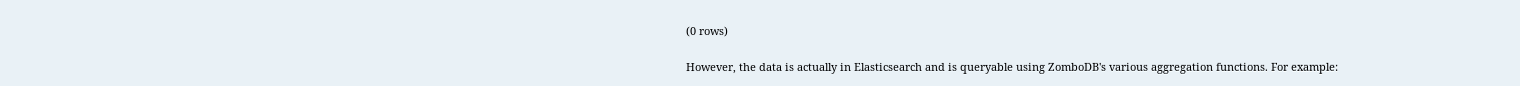(0 rows)

However, the data is actually in Elasticsearch and is queryable using ZomboDB's various aggregation functions. For example: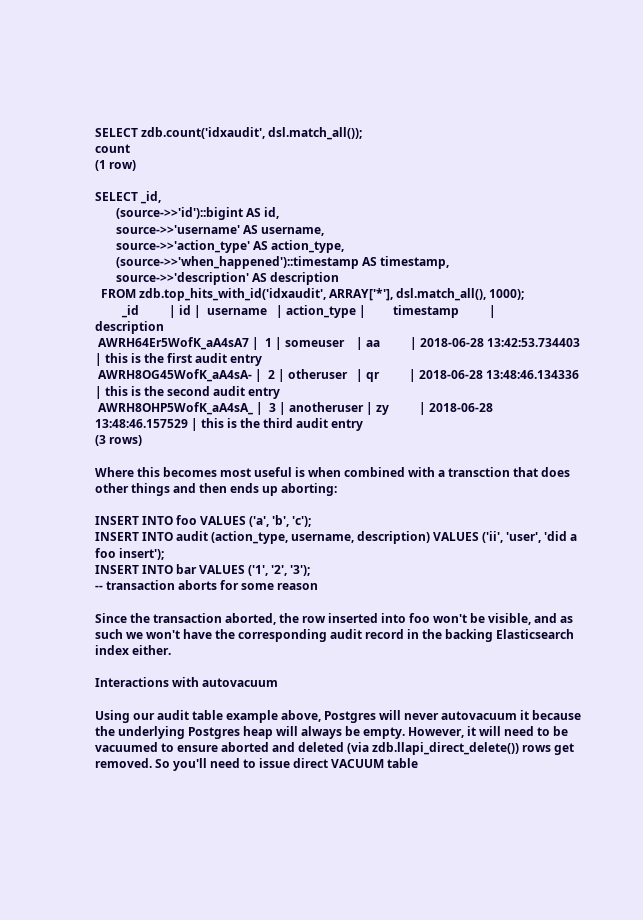SELECT zdb.count('idxaudit', dsl.match_all());                                                                                                                                count
(1 row)

SELECT _id,
       (source->>'id')::bigint AS id,
       source->>'username' AS username,
       source->>'action_type' AS action_type,
       (source->>'when_happened')::timestamp AS timestamp,
       source->>'description' AS description
  FROM zdb.top_hits_with_id('idxaudit', ARRAY['*'], dsl.match_all(), 1000);
         _id          | id |  username   | action_type |         timestamp          |          description
 AWRH64Er5WofK_aA4sA7 |  1 | someuser    | aa          | 2018-06-28 13:42:53.734403 | this is the first audit entry
 AWRH8OG45WofK_aA4sA- |  2 | otheruser   | qr          | 2018-06-28 13:48:46.134336 | this is the second audit entry
 AWRH8OHP5WofK_aA4sA_ |  3 | anotheruser | zy          | 2018-06-28 13:48:46.157529 | this is the third audit entry
(3 rows)

Where this becomes most useful is when combined with a transction that does other things and then ends up aborting:

INSERT INTO foo VALUES ('a', 'b', 'c');
INSERT INTO audit (action_type, username, description) VALUES ('ii', 'user', 'did a foo insert');
INSERT INTO bar VALUES ('1', '2', '3');
-- transaction aborts for some reason

Since the transaction aborted, the row inserted into foo won't be visible, and as such we won't have the corresponding audit record in the backing Elasticsearch index either.

Interactions with autovacuum

Using our audit table example above, Postgres will never autovacuum it because the underlying Postgres heap will always be empty. However, it will need to be vacuumed to ensure aborted and deleted (via zdb.llapi_direct_delete()) rows get removed. So you'll need to issue direct VACUUM table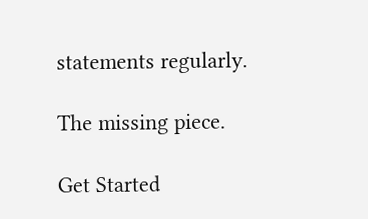statements regularly.

The missing piece.

Get Started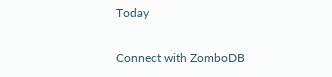Today

Connect with ZomboDB